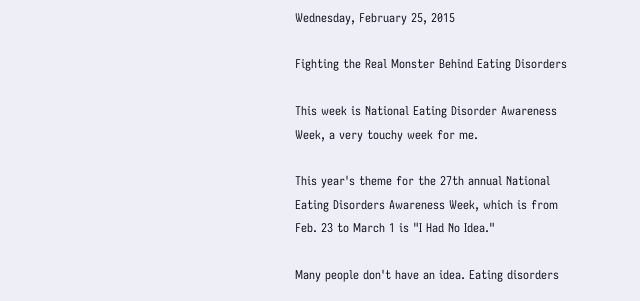Wednesday, February 25, 2015

Fighting the Real Monster Behind Eating Disorders

This week is National Eating Disorder Awareness Week, a very touchy week for me.

This year's theme for the 27th annual National Eating Disorders Awareness Week, which is from Feb. 23 to March 1 is "I Had No Idea."

Many people don't have an idea. Eating disorders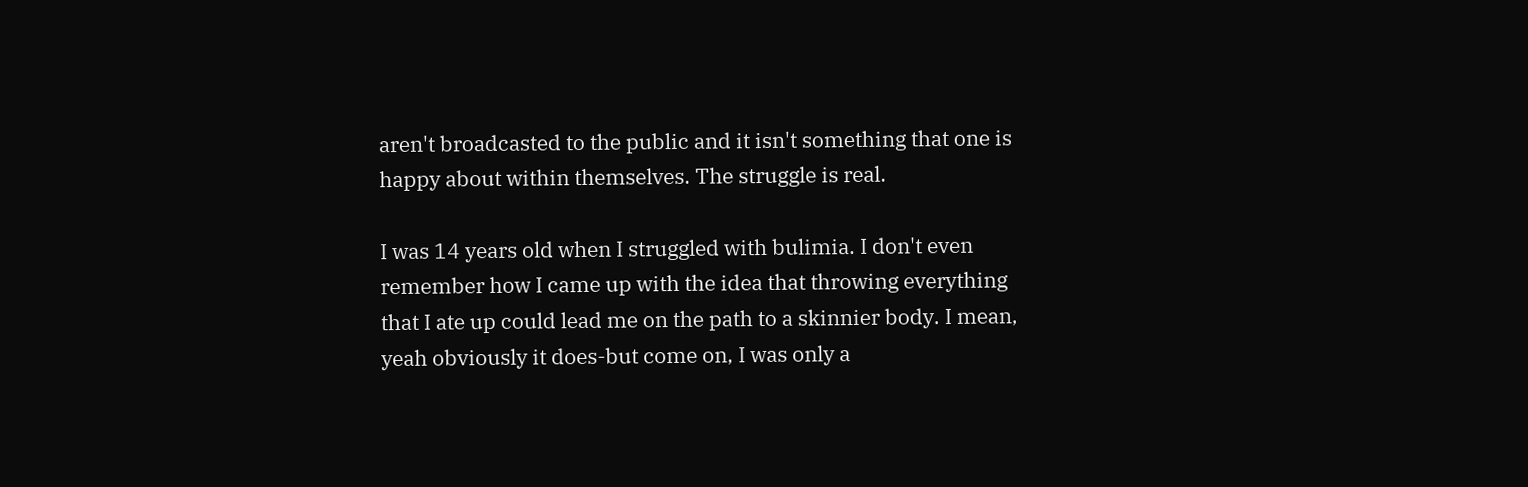aren't broadcasted to the public and it isn't something that one is happy about within themselves. The struggle is real.

I was 14 years old when I struggled with bulimia. I don't even remember how I came up with the idea that throwing everything that I ate up could lead me on the path to a skinnier body. I mean, yeah obviously it does-but come on, I was only a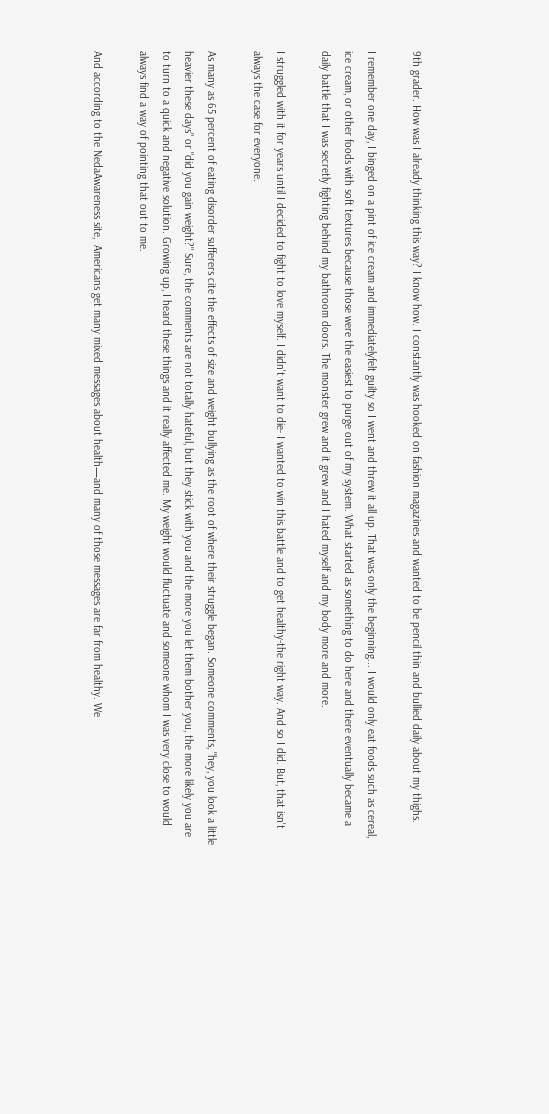9th grader. How was I already thinking this way? I know how. I constantly was hooked on fashion magazines and wanted to be pencil thin and bullied daily about my thighs.

I remember one day, I binged on a pint of ice cream and immediatelyfelt guilty so I went and threw it all up. That was only the beginning... I would only eat foods such as cereal, ice cream, or other foods with soft textures because those were the easiest to purge out of my system. What started as something to do here and there eventually became a daily battle that I was secretly fighting behind my bathroom doors. The monster grew and it grew and I hated myself and my body more and more.

I struggled with it for years until I decided to fight to love myself. I didn't want to die- I wanted to win this battle and to get healthy-the right way. And so I did. But, that isn't always the case for everyone.

As many as 65 percent of eating disorder sufferers cite the effects of size and weight bullying as the root of where their struggle began. Someone comments, "hey, you look a little heavier these days" or "did you gain weight?" Sure, the comments are not totally hateful, but they stick with you and the more you let them bother you, the more likely you are to turn to a quick and negative solution. Growing up, I heard these things and it really affected me. My weight would fluctuate and someone whom I was very close to would always find a way of pointing that out to me.

And according to the NedaAwareness site,  Americans get many mixed messages about health—and many of those messages are far from healthy. We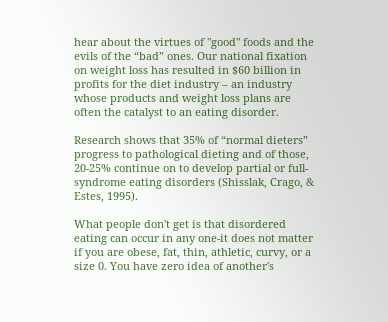hear about the virtues of "good" foods and the evils of the “bad” ones. Our national fixation on weight loss has resulted in $60 billion in profits for the diet industry – an industry whose products and weight loss plans are often the catalyst to an eating disorder.

Research shows that 35% of “normal dieters” progress to pathological dieting and of those, 20-25% continue on to develop partial or full-syndrome eating disorders (Shisslak, Crago, & Estes, 1995).

What people don't get is that disordered eating can occur in any one-it does not matter if you are obese, fat, thin, athletic, curvy, or a size 0. You have zero idea of another's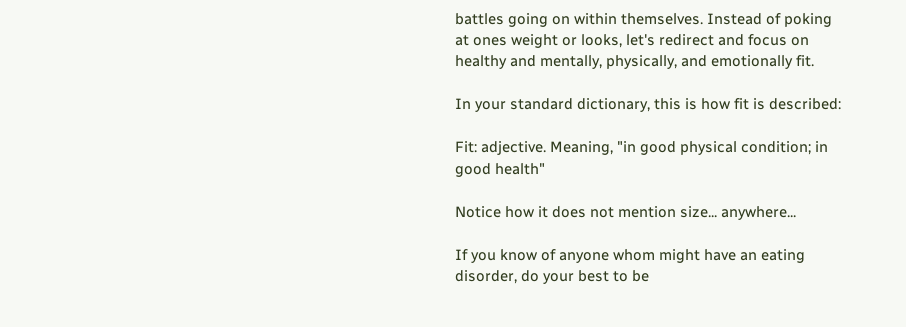battles going on within themselves. Instead of poking at ones weight or looks, let's redirect and focus on healthy and mentally, physically, and emotionally fit.

In your standard dictionary, this is how fit is described:

Fit: adjective. Meaning, "in good physical condition; in good health"

Notice how it does not mention size... anywhere...

If you know of anyone whom might have an eating disorder, do your best to be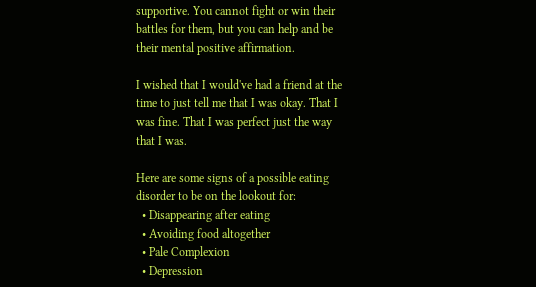supportive. You cannot fight or win their battles for them, but you can help and be their mental positive affirmation.

I wished that I would've had a friend at the time to just tell me that I was okay. That I was fine. That I was perfect just the way that I was.

Here are some signs of a possible eating disorder to be on the lookout for:
  • Disappearing after eating
  • Avoiding food altogether
  • Pale Complexion
  • Depression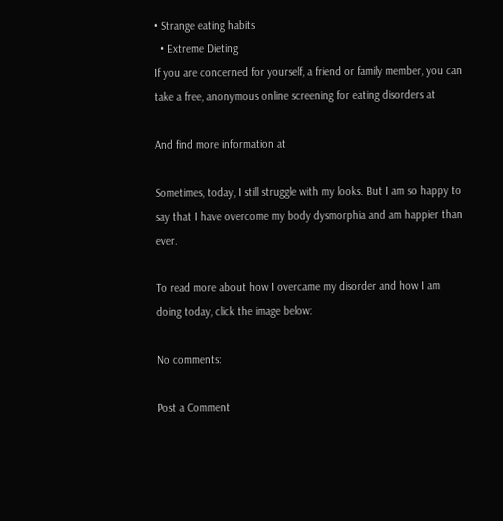• Strange eating habits
  • Extreme Dieting
If you are concerned for yourself, a friend or family member, you can take a free, anonymous online screening for eating disorders at

And find more information at

Sometimes, today, I still struggle with my looks. But I am so happy to say that I have overcome my body dysmorphia and am happier than ever.

To read more about how I overcame my disorder and how I am doing today, click the image below:

No comments:

Post a Comment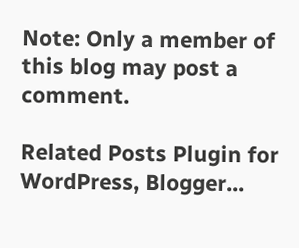Note: Only a member of this blog may post a comment.

Related Posts Plugin for WordPress, Blogger...